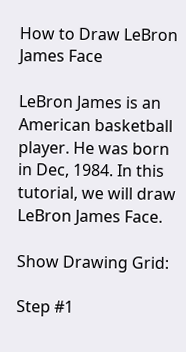How to Draw LeBron James Face

LeBron James is an American basketball player. He was born in Dec, 1984. In this tutorial, we will draw LeBron James Face.

Show Drawing Grid:

Step #1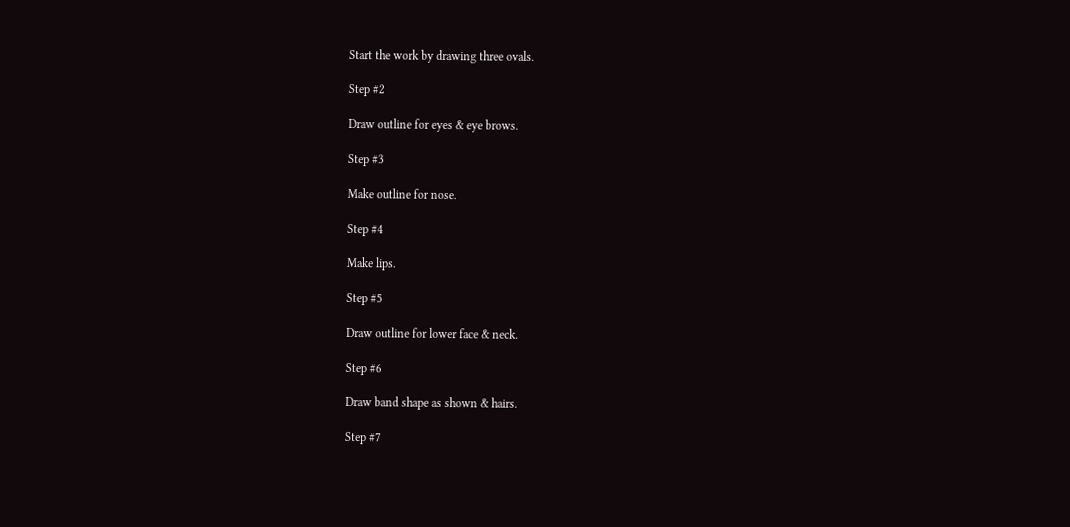Start the work by drawing three ovals.

Step #2

Draw outline for eyes & eye brows.

Step #3

Make outline for nose.

Step #4

Make lips.

Step #5

Draw outline for lower face & neck.

Step #6

Draw band shape as shown & hairs.

Step #7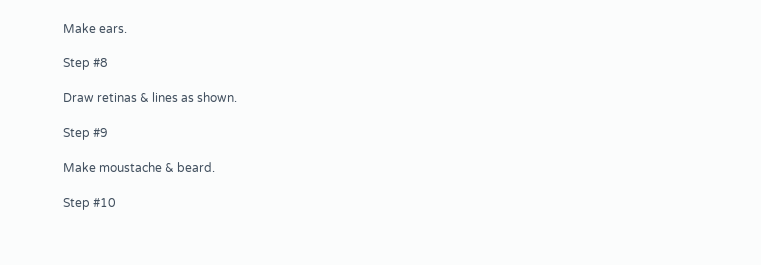Make ears.

Step #8

Draw retinas & lines as shown.

Step #9

Make moustache & beard.

Step #10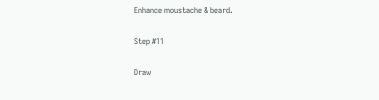Enhance moustache & beard.

Step #11

Draw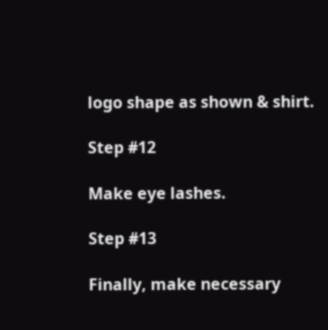logo shape as shown & shirt.

Step #12

Make eye lashes.

Step #13

Finally, make necessary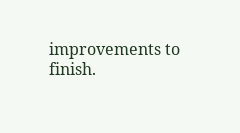improvements to finish.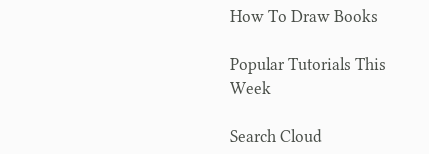How To Draw Books

Popular Tutorials This Week

Search Cloud